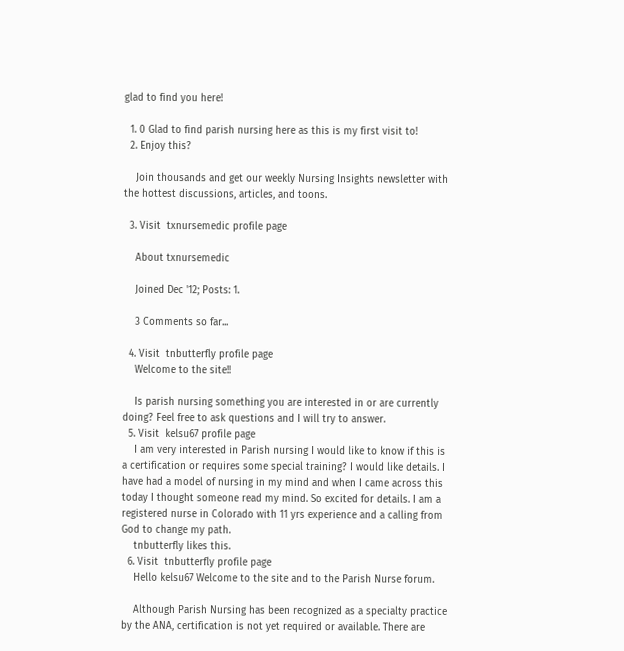glad to find you here!

  1. 0 Glad to find parish nursing here as this is my first visit to!
  2. Enjoy this?

    Join thousands and get our weekly Nursing Insights newsletter with the hottest discussions, articles, and toons.

  3. Visit  txnursemedic profile page

    About txnursemedic

    Joined Dec '12; Posts: 1.

    3 Comments so far...

  4. Visit  tnbutterfly profile page
    Welcome to the site!!

    Is parish nursing something you are interested in or are currently doing? Feel free to ask questions and I will try to answer.
  5. Visit  kelsu67 profile page
    I am very interested in Parish nursing I would like to know if this is a certification or requires some special training? I would like details. I have had a model of nursing in my mind and when I came across this today I thought someone read my mind. So excited for details. I am a registered nurse in Colorado with 11 yrs experience and a calling from God to change my path.
    tnbutterfly likes this.
  6. Visit  tnbutterfly profile page
    Hello kelsu67 Welcome to the site and to the Parish Nurse forum.

    Although Parish Nursing has been recognized as a specialty practice by the ANA, certification is not yet required or available. There are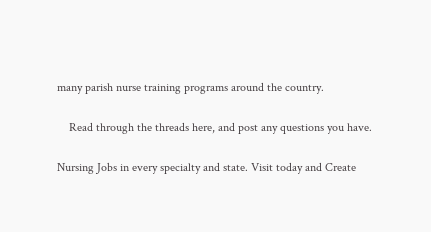many parish nurse training programs around the country.

    Read through the threads here, and post any questions you have.

Nursing Jobs in every specialty and state. Visit today and Create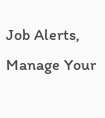Job Alerts, Manage Your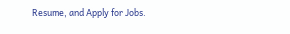Resume, and Apply for Jobs.